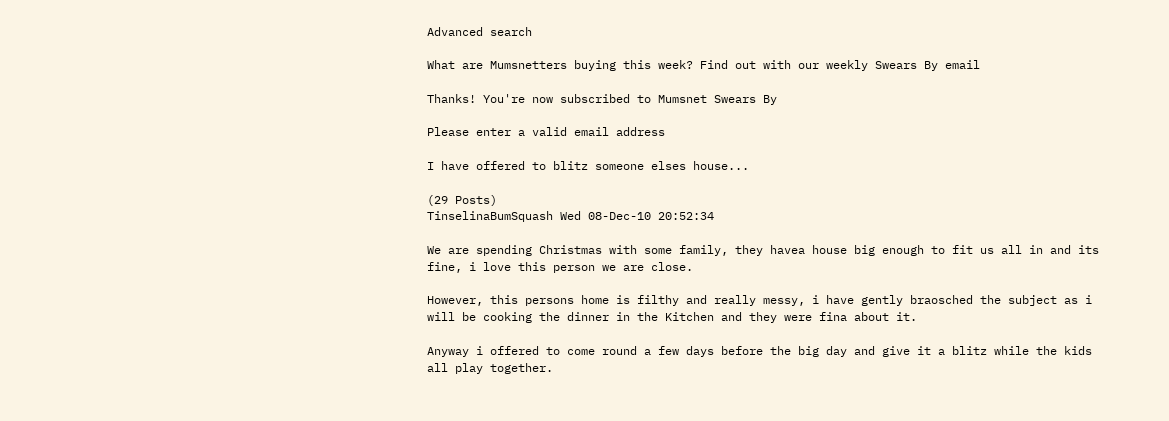Advanced search

What are Mumsnetters buying this week? Find out with our weekly Swears By email

Thanks! You're now subscribed to Mumsnet Swears By

Please enter a valid email address

I have offered to blitz someone elses house...

(29 Posts)
TinselinaBumSquash Wed 08-Dec-10 20:52:34

We are spending Christmas with some family, they havea house big enough to fit us all in and its fine, i love this person we are close.

However, this persons home is filthy and really messy, i have gently braosched the subject as i will be cooking the dinner in the Kitchen and they were fina about it.

Anyway i offered to come round a few days before the big day and give it a blitz while the kids all play together.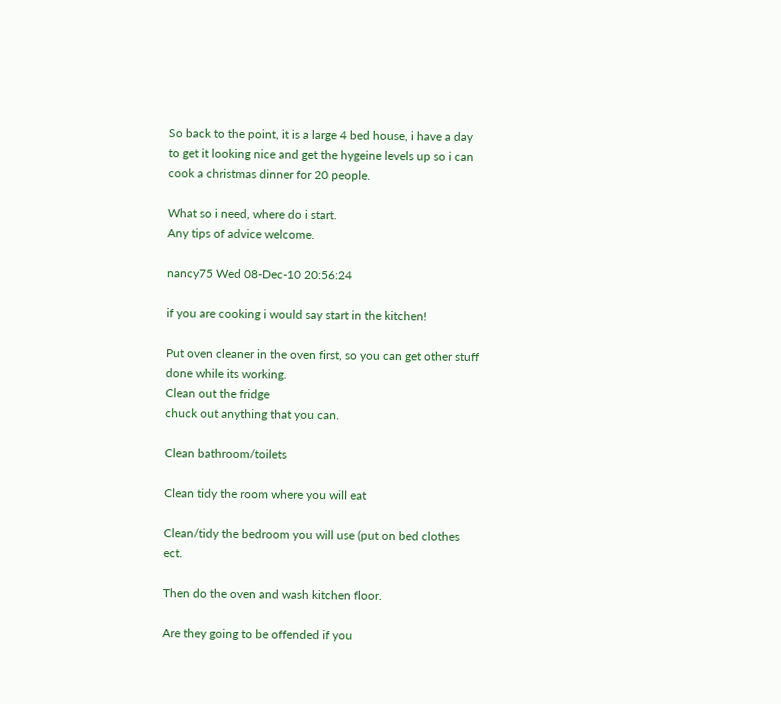So back to the point, it is a large 4 bed house, i have a day to get it looking nice and get the hygeine levels up so i can cook a christmas dinner for 20 people.

What so i need, where do i start.
Any tips of advice welcome.

nancy75 Wed 08-Dec-10 20:56:24

if you are cooking i would say start in the kitchen!

Put oven cleaner in the oven first, so you can get other stuff done while its working.
Clean out the fridge
chuck out anything that you can.

Clean bathroom/toilets

Clean tidy the room where you will eat

Clean/tidy the bedroom you will use (put on bed clothes ect.

Then do the oven and wash kitchen floor.

Are they going to be offended if you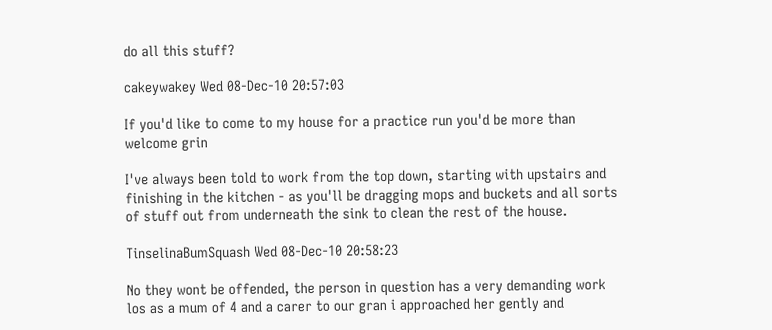do all this stuff?

cakeywakey Wed 08-Dec-10 20:57:03

If you'd like to come to my house for a practice run you'd be more than welcome grin

I've always been told to work from the top down, starting with upstairs and finishing in the kitchen - as you'll be dragging mops and buckets and all sorts of stuff out from underneath the sink to clean the rest of the house.

TinselinaBumSquash Wed 08-Dec-10 20:58:23

No they wont be offended, the person in question has a very demanding work los as a mum of 4 and a carer to our gran i approached her gently and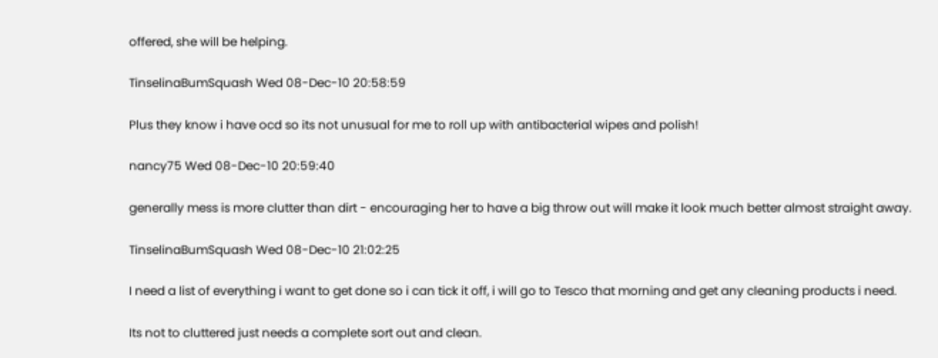offered, she will be helping.

TinselinaBumSquash Wed 08-Dec-10 20:58:59

Plus they know i have ocd so its not unusual for me to roll up with antibacterial wipes and polish!

nancy75 Wed 08-Dec-10 20:59:40

generally mess is more clutter than dirt - encouraging her to have a big throw out will make it look much better almost straight away.

TinselinaBumSquash Wed 08-Dec-10 21:02:25

I need a list of everything i want to get done so i can tick it off, i will go to Tesco that morning and get any cleaning products i need.

Its not to cluttered just needs a complete sort out and clean.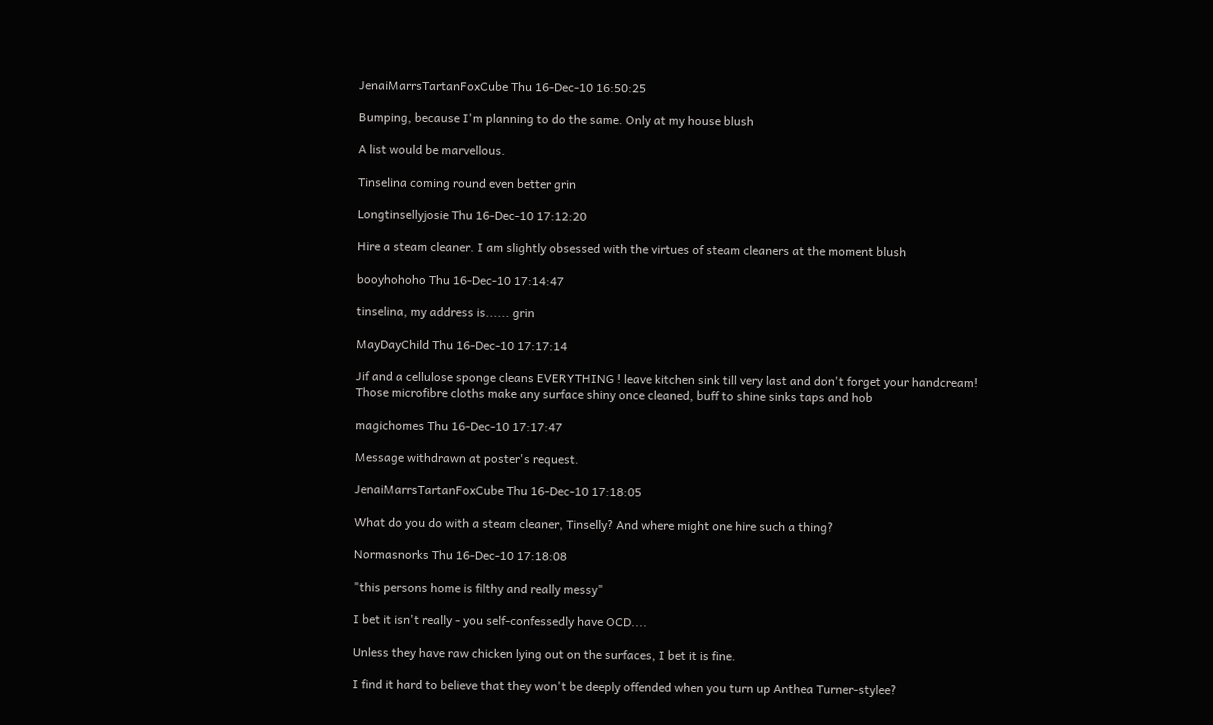JenaiMarrsTartanFoxCube Thu 16-Dec-10 16:50:25

Bumping, because I'm planning to do the same. Only at my house blush

A list would be marvellous.

Tinselina coming round even better grin

Longtinsellyjosie Thu 16-Dec-10 17:12:20

Hire a steam cleaner. I am slightly obsessed with the virtues of steam cleaners at the moment blush

booyhohoho Thu 16-Dec-10 17:14:47

tinselina, my address is...... grin

MayDayChild Thu 16-Dec-10 17:17:14

Jif and a cellulose sponge cleans EVERYTHING ! leave kitchen sink till very last and don't forget your handcream!
Those microfibre cloths make any surface shiny once cleaned, buff to shine sinks taps and hob

magichomes Thu 16-Dec-10 17:17:47

Message withdrawn at poster's request.

JenaiMarrsTartanFoxCube Thu 16-Dec-10 17:18:05

What do you do with a steam cleaner, Tinselly? And where might one hire such a thing?

Normasnorks Thu 16-Dec-10 17:18:08

"this persons home is filthy and really messy"

I bet it isn't really - you self-confessedly have OCD....

Unless they have raw chicken lying out on the surfaces, I bet it is fine.

I find it hard to believe that they won't be deeply offended when you turn up Anthea Turner-stylee?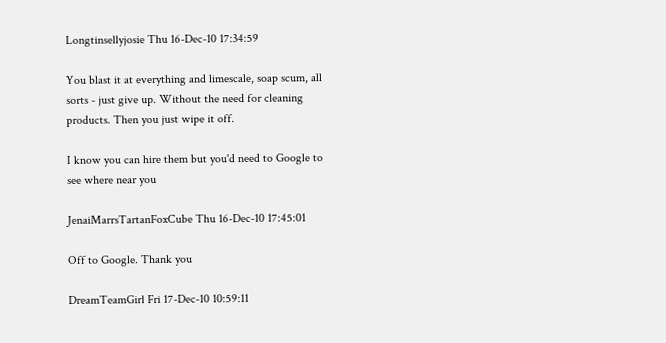Longtinsellyjosie Thu 16-Dec-10 17:34:59

You blast it at everything and limescale, soap scum, all sorts - just give up. Without the need for cleaning products. Then you just wipe it off.

I know you can hire them but you'd need to Google to see where near you

JenaiMarrsTartanFoxCube Thu 16-Dec-10 17:45:01

Off to Google. Thank you

DreamTeamGirl Fri 17-Dec-10 10:59:11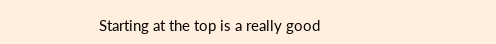Starting at the top is a really good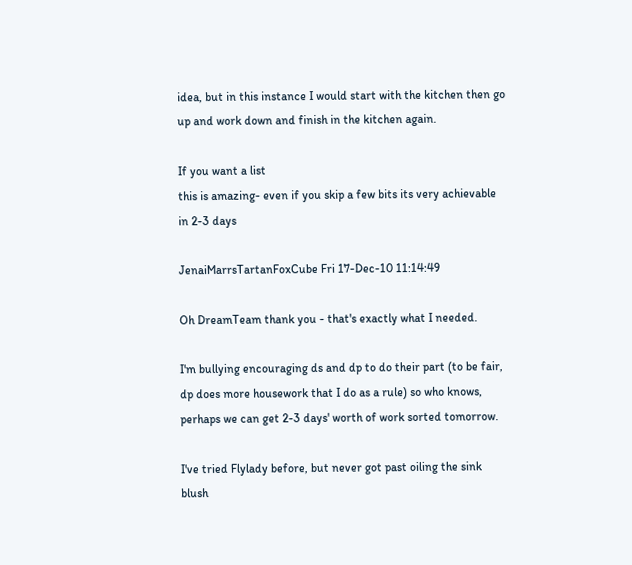idea, but in this instance I would start with the kitchen then go up and work down and finish in the kitchen again.

If you want a list
this is amazing- even if you skip a few bits its very achievable in 2-3 days

JenaiMarrsTartanFoxCube Fri 17-Dec-10 11:14:49

Oh DreamTeam thank you - that's exactly what I needed.

I'm bullying encouraging ds and dp to do their part (to be fair, dp does more housework that I do as a rule) so who knows, perhaps we can get 2-3 days' worth of work sorted tomorrow.

I've tried Flylady before, but never got past oiling the sink blush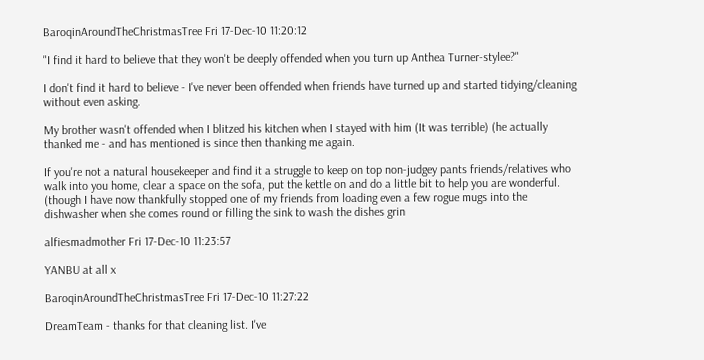BaroqinAroundTheChristmasTree Fri 17-Dec-10 11:20:12

"I find it hard to believe that they won't be deeply offended when you turn up Anthea Turner-stylee?"

I don't find it hard to believe - I've never been offended when friends have turned up and started tidying/cleaning without even asking.

My brother wasn't offended when I blitzed his kitchen when I stayed with him (It was terrible) (he actually thanked me - and has mentioned is since then thanking me again.

If you're not a natural housekeeper and find it a struggle to keep on top non-judgey pants friends/relatives who walk into you home, clear a space on the sofa, put the kettle on and do a little bit to help you are wonderful. (though I have now thankfully stopped one of my friends from loading even a few rogue mugs into the dishwasher when she comes round or filling the sink to wash the dishes grin

alfiesmadmother Fri 17-Dec-10 11:23:57

YANBU at all x

BaroqinAroundTheChristmasTree Fri 17-Dec-10 11:27:22

DreamTeam - thanks for that cleaning list. I've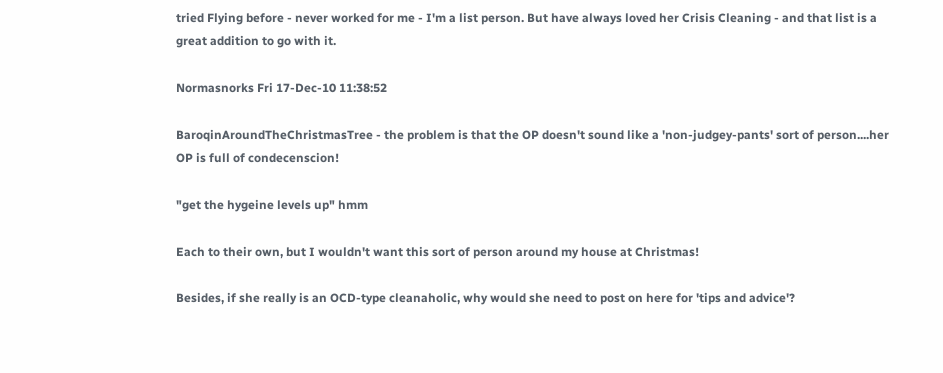tried Flying before - never worked for me - I'm a list person. But have always loved her Crisis Cleaning - and that list is a great addition to go with it.

Normasnorks Fri 17-Dec-10 11:38:52

BaroqinAroundTheChristmasTree - the problem is that the OP doesn't sound like a 'non-judgey-pants' sort of person....her OP is full of condecenscion!

"get the hygeine levels up" hmm

Each to their own, but I wouldn't want this sort of person around my house at Christmas!

Besides, if she really is an OCD-type cleanaholic, why would she need to post on here for 'tips and advice'?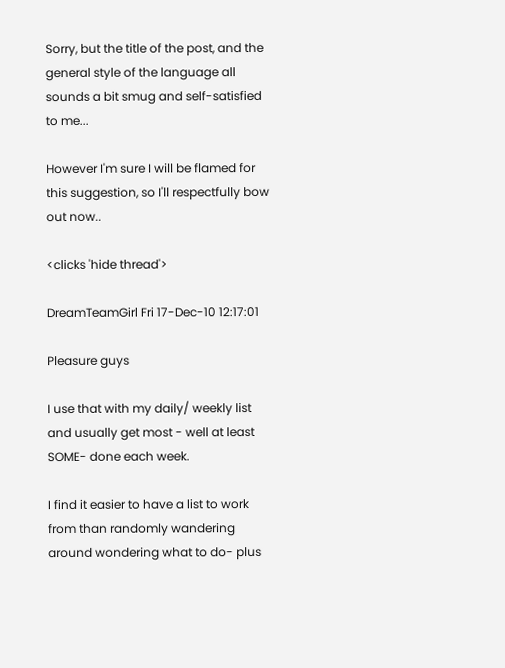Sorry, but the title of the post, and the general style of the language all sounds a bit smug and self-satisfied to me...

However I'm sure I will be flamed for this suggestion, so I'll respectfully bow out now..

<clicks 'hide thread'>

DreamTeamGirl Fri 17-Dec-10 12:17:01

Pleasure guys

I use that with my daily/ weekly list and usually get most - well at least SOME- done each week.

I find it easier to have a list to work from than randomly wandering around wondering what to do- plus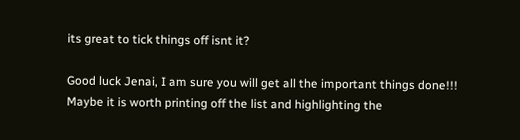its great to tick things off isnt it?

Good luck Jenai, I am sure you will get all the important things done!!!
Maybe it is worth printing off the list and highlighting the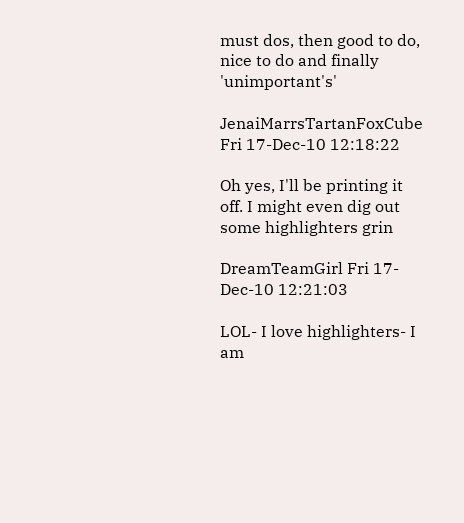must dos, then good to do, nice to do and finally 'unimportant's'

JenaiMarrsTartanFoxCube Fri 17-Dec-10 12:18:22

Oh yes, I'll be printing it off. I might even dig out some highlighters grin

DreamTeamGirl Fri 17-Dec-10 12:21:03

LOL- I love highlighters- I am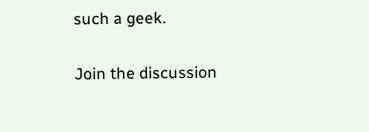such a geek.

Join the discussion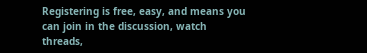Registering is free, easy, and means you can join in the discussion, watch threads,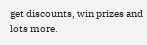get discounts, win prizes and lots more.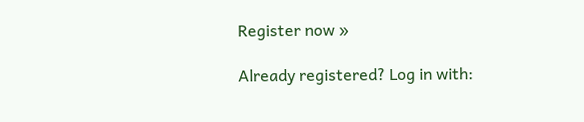Register now »

Already registered? Log in with: